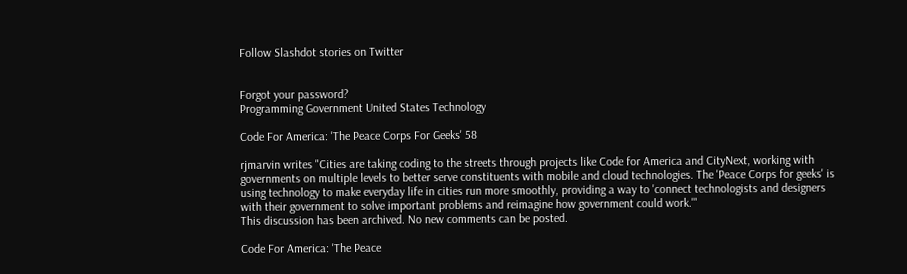Follow Slashdot stories on Twitter


Forgot your password?
Programming Government United States Technology

Code For America: 'The Peace Corps For Geeks' 58

rjmarvin writes "Cities are taking coding to the streets through projects like Code for America and CityNext, working with governments on multiple levels to better serve constituents with mobile and cloud technologies. The 'Peace Corps for geeks' is using technology to make everyday life in cities run more smoothly, providing a way to 'connect technologists and designers with their government to solve important problems and reimagine how government could work.'"
This discussion has been archived. No new comments can be posted.

Code For America: 'The Peace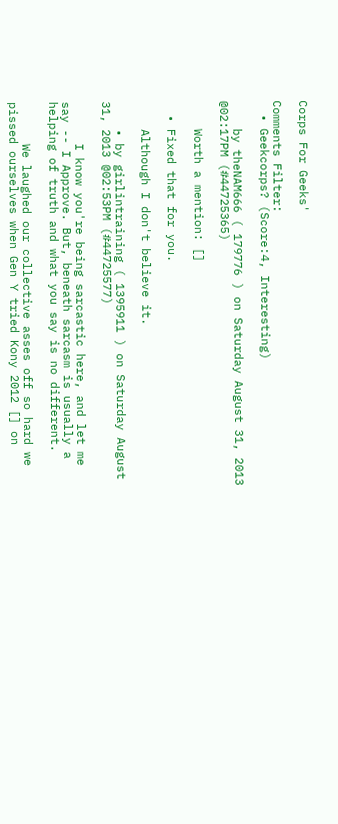Corps For Geeks'

Comments Filter:
  • Geekcorps? (Score:4, Interesting)

    by theNAM666 ( 179776 ) on Saturday August 31, 2013 @02:17PM (#44725365)

    Worth a mention: []

  • Fixed that for you.

    Although I don't believe it.

    • by girlintraining ( 1395911 ) on Saturday August 31, 2013 @02:53PM (#44725577)

      I know you're being sarcastic here, and let me say -- I Approve. But, beneath sarcasm is usually a helping of truth and what you say is no different.

      We laughed our collective asses off so hard we pissed ourselves when Gen Y tried Kony 2012 [] on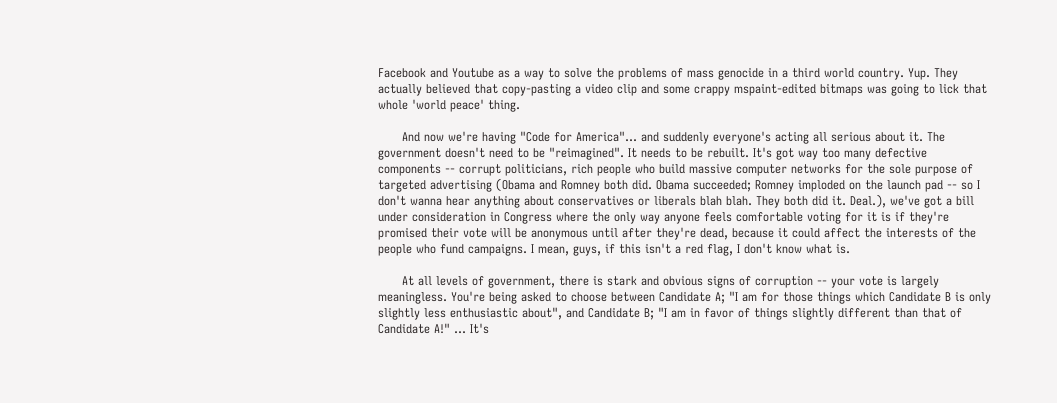Facebook and Youtube as a way to solve the problems of mass genocide in a third world country. Yup. They actually believed that copy-pasting a video clip and some crappy mspaint-edited bitmaps was going to lick that whole 'world peace' thing.

      And now we're having "Code for America"... and suddenly everyone's acting all serious about it. The government doesn't need to be "reimagined". It needs to be rebuilt. It's got way too many defective components -- corrupt politicians, rich people who build massive computer networks for the sole purpose of targeted advertising (Obama and Romney both did. Obama succeeded; Romney imploded on the launch pad -- so I don't wanna hear anything about conservatives or liberals blah blah. They both did it. Deal.), we've got a bill under consideration in Congress where the only way anyone feels comfortable voting for it is if they're promised their vote will be anonymous until after they're dead, because it could affect the interests of the people who fund campaigns. I mean, guys, if this isn't a red flag, I don't know what is.

      At all levels of government, there is stark and obvious signs of corruption -- your vote is largely meaningless. You're being asked to choose between Candidate A; "I am for those things which Candidate B is only slightly less enthusiastic about", and Candidate B; "I am in favor of things slightly different than that of Candidate A!" ... It's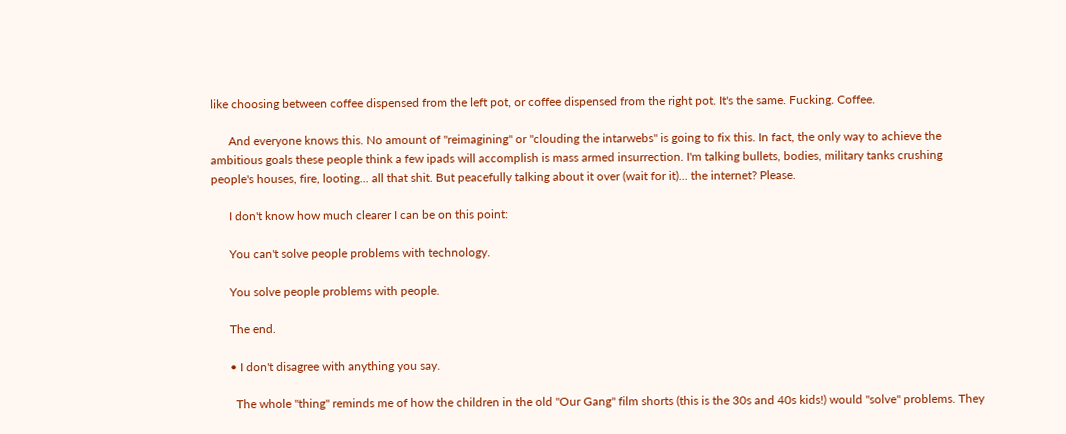like choosing between coffee dispensed from the left pot, or coffee dispensed from the right pot. It's the same. Fucking. Coffee.

      And everyone knows this. No amount of "reimagining" or "clouding the intarwebs" is going to fix this. In fact, the only way to achieve the ambitious goals these people think a few ipads will accomplish is mass armed insurrection. I'm talking bullets, bodies, military tanks crushing people's houses, fire, looting... all that shit. But peacefully talking about it over (wait for it)... the internet? Please.

      I don't know how much clearer I can be on this point:

      You can't solve people problems with technology.

      You solve people problems with people.

      The end.

      • I don't disagree with anything you say.

        The whole "thing" reminds me of how the children in the old "Our Gang" film shorts (this is the 30s and 40s kids!) would "solve" problems. They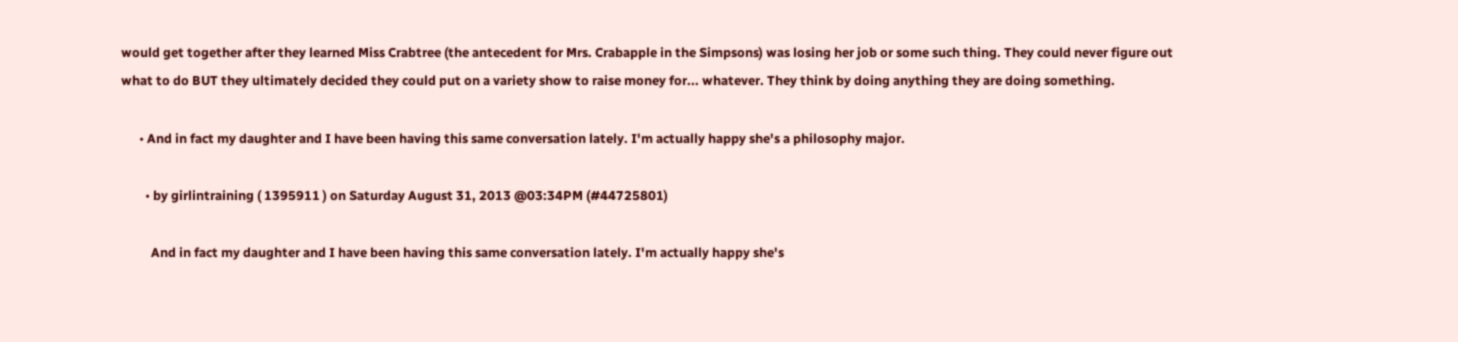would get together after they learned Miss Crabtree (the antecedent for Mrs. Crabapple in the Simpsons) was losing her job or some such thing. They could never figure out what to do BUT they ultimately decided they could put on a variety show to raise money for... whatever. They think by doing anything they are doing something.

      • And in fact my daughter and I have been having this same conversation lately. I'm actually happy she's a philosophy major.

        • by girlintraining ( 1395911 ) on Saturday August 31, 2013 @03:34PM (#44725801)

          And in fact my daughter and I have been having this same conversation lately. I'm actually happy she's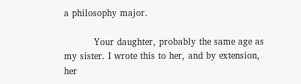a philosophy major.

          Your daughter, probably the same age as my sister. I wrote this to her, and by extension, her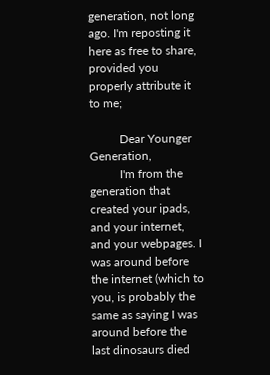generation, not long ago. I'm reposting it here as free to share, provided you properly attribute it to me;

          Dear Younger Generation,
          I'm from the generation that created your ipads, and your internet, and your webpages. I was around before the internet (which to you, is probably the same as saying I was around before the last dinosaurs died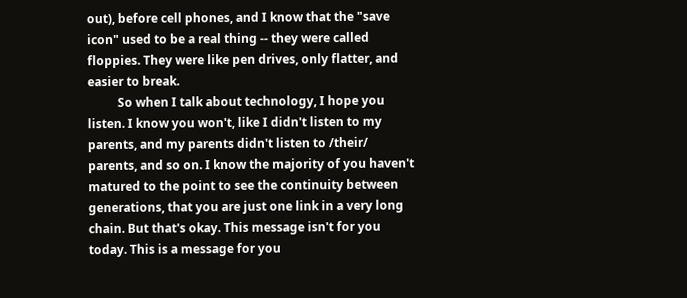out), before cell phones, and I know that the "save icon" used to be a real thing -- they were called floppies. They were like pen drives, only flatter, and easier to break.
          So when I talk about technology, I hope you listen. I know you won't, like I didn't listen to my parents, and my parents didn't listen to /their/ parents, and so on. I know the majority of you haven't matured to the point to see the continuity between generations, that you are just one link in a very long chain. But that's okay. This message isn't for you today. This is a message for you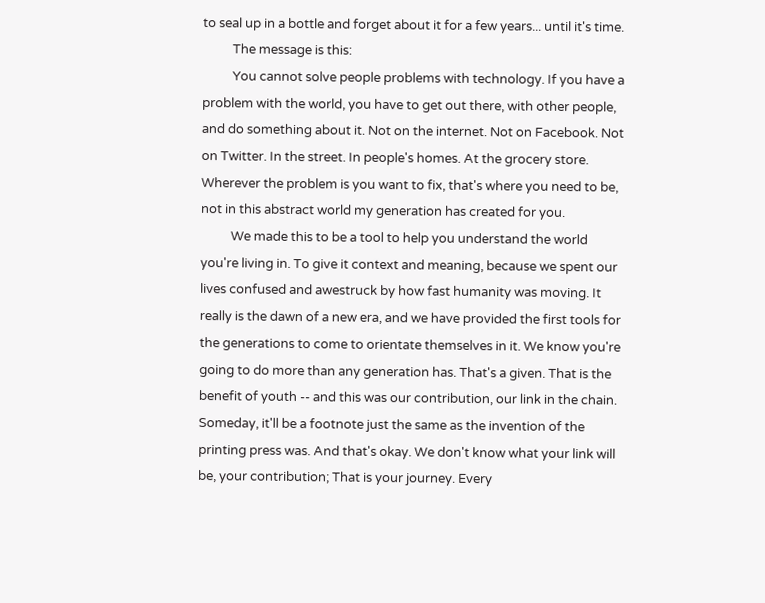to seal up in a bottle and forget about it for a few years... until it's time.
          The message is this:
          You cannot solve people problems with technology. If you have a problem with the world, you have to get out there, with other people, and do something about it. Not on the internet. Not on Facebook. Not on Twitter. In the street. In people's homes. At the grocery store. Wherever the problem is you want to fix, that's where you need to be, not in this abstract world my generation has created for you.
          We made this to be a tool to help you understand the world you're living in. To give it context and meaning, because we spent our lives confused and awestruck by how fast humanity was moving. It really is the dawn of a new era, and we have provided the first tools for the generations to come to orientate themselves in it. We know you're going to do more than any generation has. That's a given. That is the benefit of youth -- and this was our contribution, our link in the chain. Someday, it'll be a footnote just the same as the invention of the printing press was. And that's okay. We don't know what your link will be, your contribution; That is your journey. Every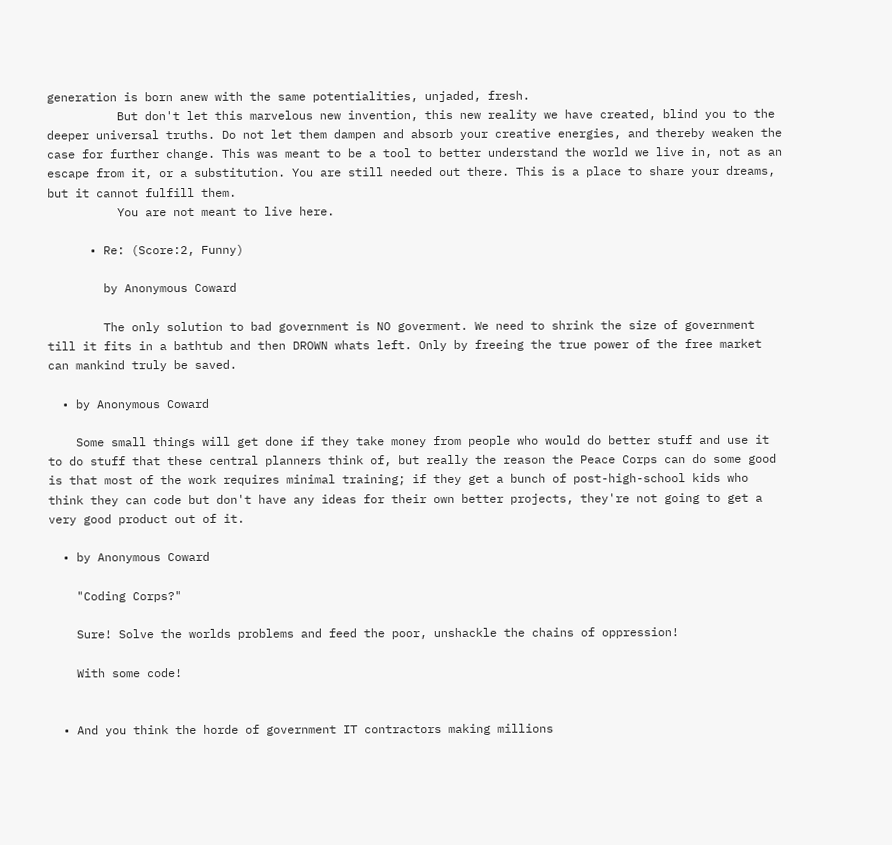generation is born anew with the same potentialities, unjaded, fresh.
          But don't let this marvelous new invention, this new reality we have created, blind you to the deeper universal truths. Do not let them dampen and absorb your creative energies, and thereby weaken the case for further change. This was meant to be a tool to better understand the world we live in, not as an escape from it, or a substitution. You are still needed out there. This is a place to share your dreams, but it cannot fulfill them.
          You are not meant to live here.

      • Re: (Score:2, Funny)

        by Anonymous Coward

        The only solution to bad government is NO goverment. We need to shrink the size of government till it fits in a bathtub and then DROWN whats left. Only by freeing the true power of the free market can mankind truly be saved.

  • by Anonymous Coward

    Some small things will get done if they take money from people who would do better stuff and use it to do stuff that these central planners think of, but really the reason the Peace Corps can do some good is that most of the work requires minimal training; if they get a bunch of post-high-school kids who think they can code but don't have any ideas for their own better projects, they're not going to get a very good product out of it.

  • by Anonymous Coward

    "Coding Corps?"

    Sure! Solve the worlds problems and feed the poor, unshackle the chains of oppression!

    With some code!


  • And you think the horde of government IT contractors making millions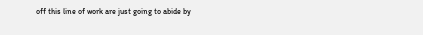off this line of work are just going to abide by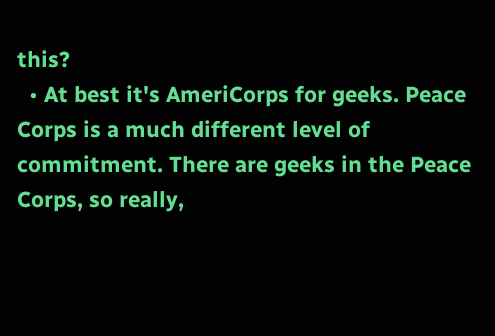this?
  • At best it's AmeriCorps for geeks. Peace Corps is a much different level of commitment. There are geeks in the Peace Corps, so really,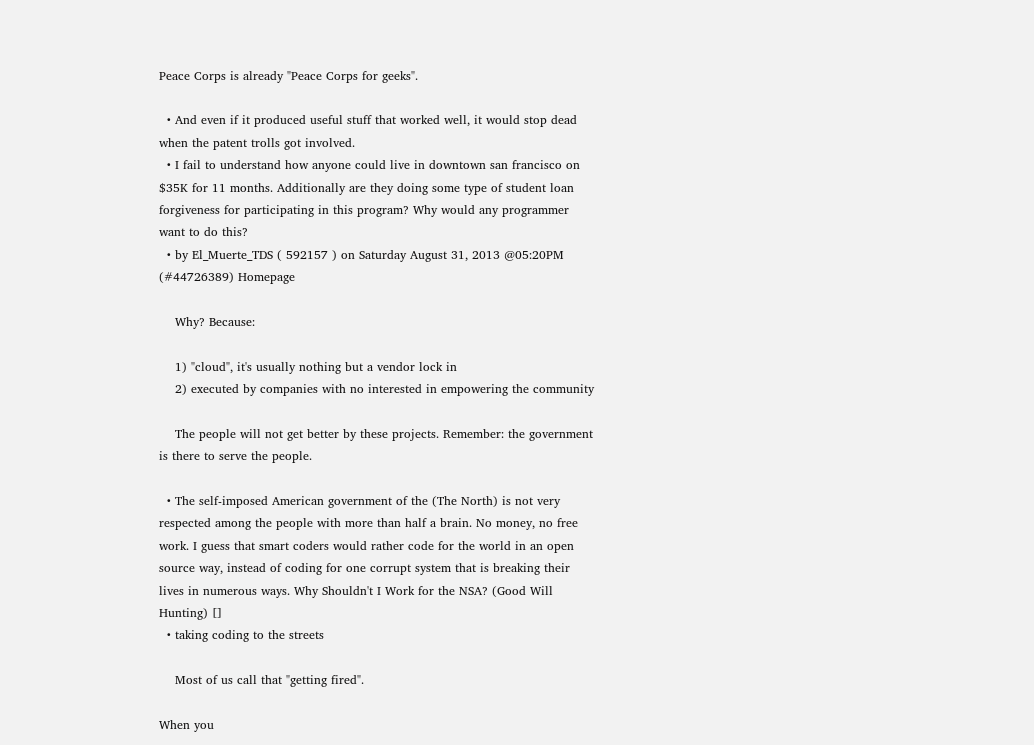Peace Corps is already "Peace Corps for geeks".

  • And even if it produced useful stuff that worked well, it would stop dead when the patent trolls got involved.
  • I fail to understand how anyone could live in downtown san francisco on $35K for 11 months. Additionally are they doing some type of student loan forgiveness for participating in this program? Why would any programmer want to do this?
  • by El_Muerte_TDS ( 592157 ) on Saturday August 31, 2013 @05:20PM (#44726389) Homepage

    Why? Because:

    1) "cloud", it's usually nothing but a vendor lock in
    2) executed by companies with no interested in empowering the community

    The people will not get better by these projects. Remember: the government is there to serve the people.

  • The self-imposed American government of the (The North) is not very respected among the people with more than half a brain. No money, no free work. I guess that smart coders would rather code for the world in an open source way, instead of coding for one corrupt system that is breaking their lives in numerous ways. Why Shouldn't I Work for the NSA? (Good Will Hunting) []
  • taking coding to the streets

    Most of us call that "getting fired".

When you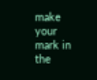make your mark in the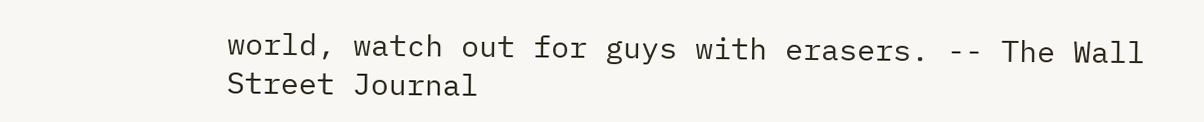world, watch out for guys with erasers. -- The Wall Street Journal